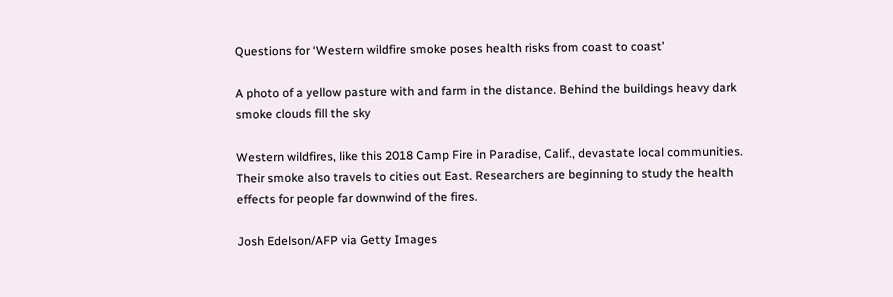Questions for ‘Western wildfire smoke poses health risks from coast to coast’

A photo of a yellow pasture with and farm in the distance. Behind the buildings heavy dark smoke clouds fill the sky

Western wildfires, like this 2018 Camp Fire in Paradise, Calif., devastate local communities. Their smoke also travels to cities out East. Researchers are beginning to study the health effects for people far downwind of the fires.

Josh Edelson/AFP via Getty Images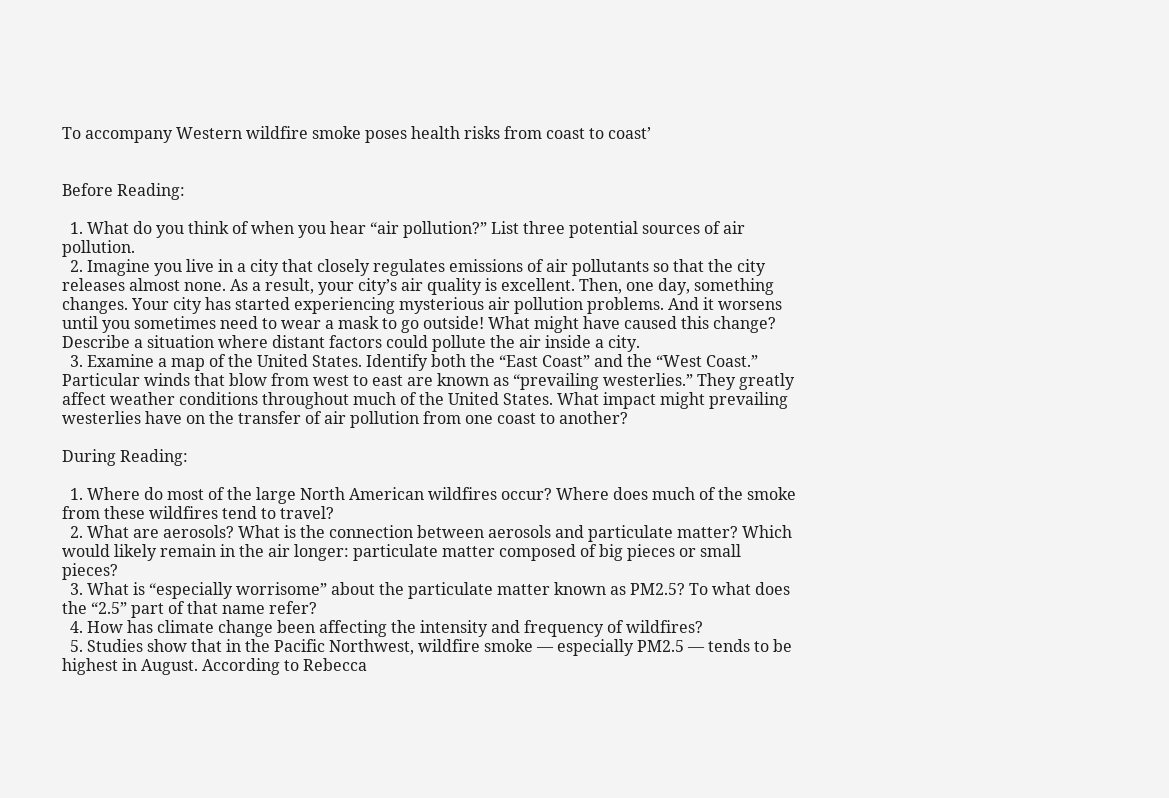To accompany Western wildfire smoke poses health risks from coast to coast’


Before Reading:

  1. What do you think of when you hear “air pollution?” List three potential sources of air pollution.
  2. Imagine you live in a city that closely regulates emissions of air pollutants so that the city releases almost none. As a result, your city’s air quality is excellent. Then, one day, something changes. Your city has started experiencing mysterious air pollution problems. And it worsens until you sometimes need to wear a mask to go outside! What might have caused this change? Describe a situation where distant factors could pollute the air inside a city.
  3. Examine a map of the United States. Identify both the “East Coast” and the “West Coast.” Particular winds that blow from west to east are known as “prevailing westerlies.” They greatly affect weather conditions throughout much of the United States. What impact might prevailing westerlies have on the transfer of air pollution from one coast to another?

During Reading:

  1. Where do most of the large North American wildfires occur? Where does much of the smoke from these wildfires tend to travel?
  2. What are aerosols? What is the connection between aerosols and particulate matter? Which would likely remain in the air longer: particulate matter composed of big pieces or small pieces?
  3. What is “especially worrisome” about the particulate matter known as PM2.5? To what does the “2.5” part of that name refer?
  4. How has climate change been affecting the intensity and frequency of wildfires?
  5. Studies show that in the Pacific Northwest, wildfire smoke — especially PM2.5 — tends to be highest in August. According to Rebecca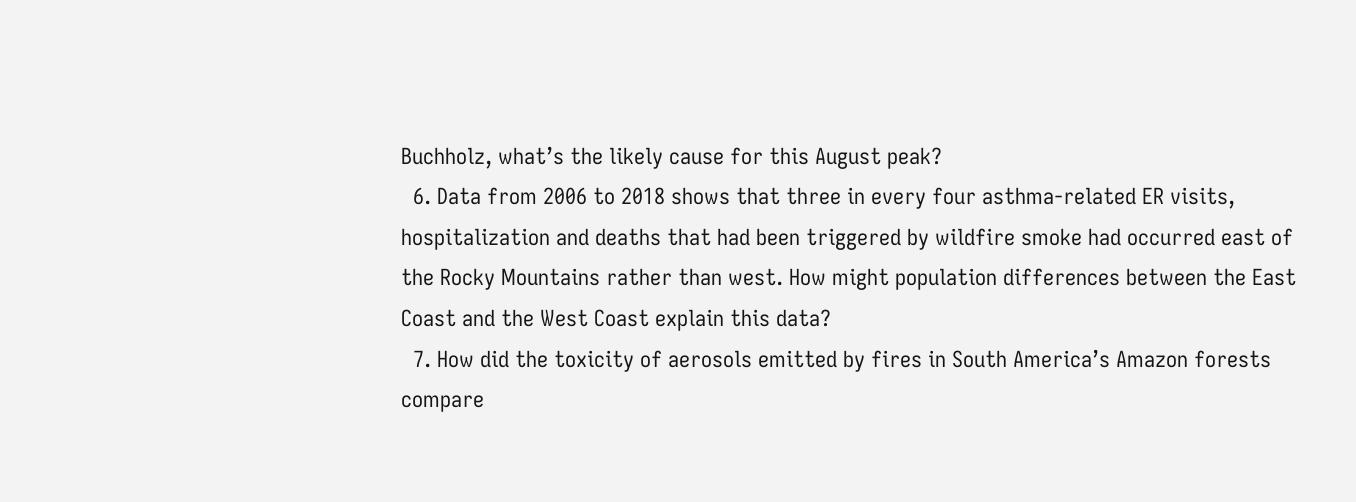Buchholz, what’s the likely cause for this August peak?
  6. Data from 2006 to 2018 shows that three in every four asthma-related ER visits, hospitalization and deaths that had been triggered by wildfire smoke had occurred east of the Rocky Mountains rather than west. How might population differences between the East Coast and the West Coast explain this data?
  7. How did the toxicity of aerosols emitted by fires in South America’s Amazon forests compare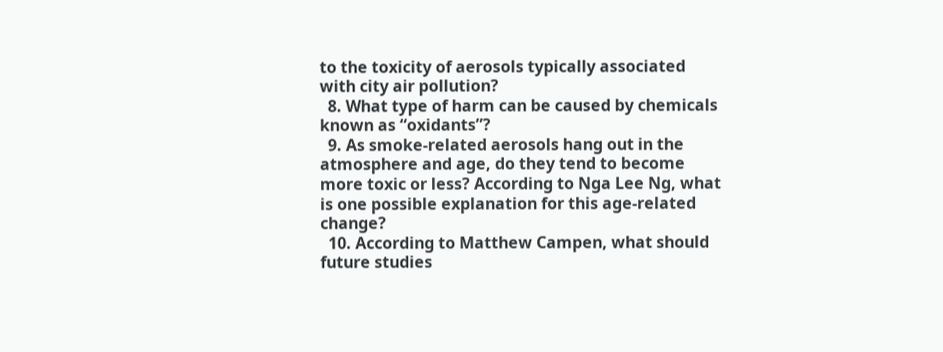to the toxicity of aerosols typically associated with city air pollution?
  8. What type of harm can be caused by chemicals known as “oxidants”?
  9. As smoke-related aerosols hang out in the atmosphere and age, do they tend to become more toxic or less? According to Nga Lee Ng, what is one possible explanation for this age-related change?
  10. According to Matthew Campen, what should future studies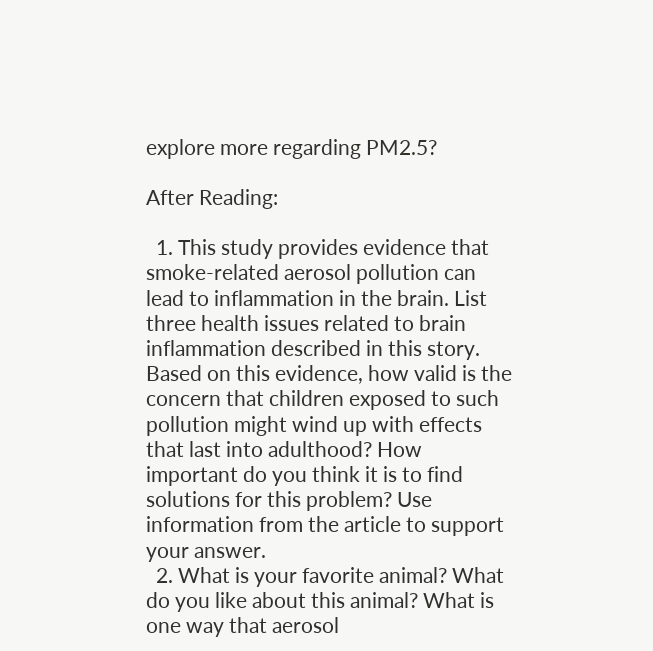explore more regarding PM2.5?

After Reading:

  1. This study provides evidence that smoke-related aerosol pollution can lead to inflammation in the brain. List three health issues related to brain inflammation described in this story. Based on this evidence, how valid is the concern that children exposed to such pollution might wind up with effects that last into adulthood? How important do you think it is to find solutions for this problem? Use information from the article to support your answer.
  2. What is your favorite animal? What do you like about this animal? What is one way that aerosol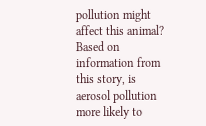pollution might affect this animal? Based on information from this story, is aerosol pollution more likely to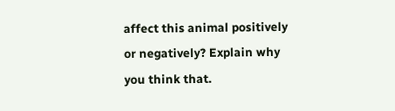affect this animal positively or negatively? Explain why you think that.